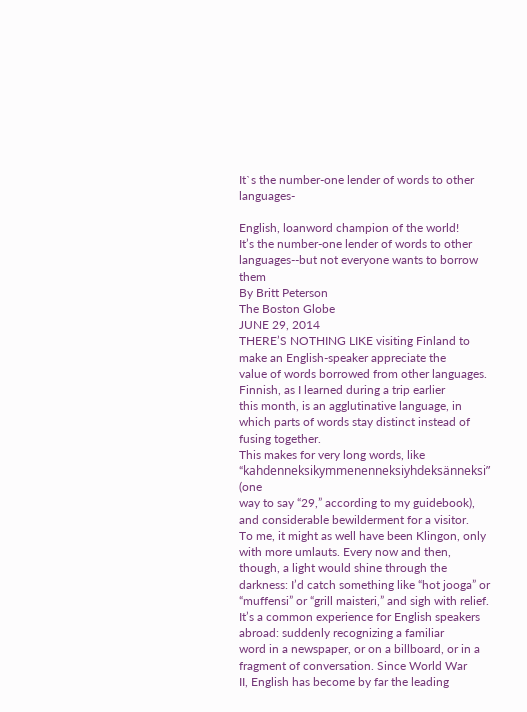It`s the number-one lender of words to other languages-

English, loanword champion of the world!
It’s the number-one lender of words to other languages--but not everyone wants to borrow them
By Britt Peterson
The Boston Globe
JUNE 29, 2014
THERE’S NOTHING LIKE visiting Finland to make an English-speaker appreciate the
value of words borrowed from other languages. Finnish, as I learned during a trip earlier
this month, is an agglutinative language, in which parts of words stay distinct instead of
fusing together.
This makes for very long words, like “kahdenneksikymmenenneksiyhdeksänneksi” (one
way to say “29,” according to my guidebook), and considerable bewilderment for a visitor.
To me, it might as well have been Klingon, only with more umlauts. Every now and then,
though, a light would shine through the darkness: I’d catch something like “hot jooga” or
“muffensi” or “grill maisteri,” and sigh with relief.
It’s a common experience for English speakers abroad: suddenly recognizing a familiar
word in a newspaper, or on a billboard, or in a fragment of conversation. Since World War
II, English has become by far the leading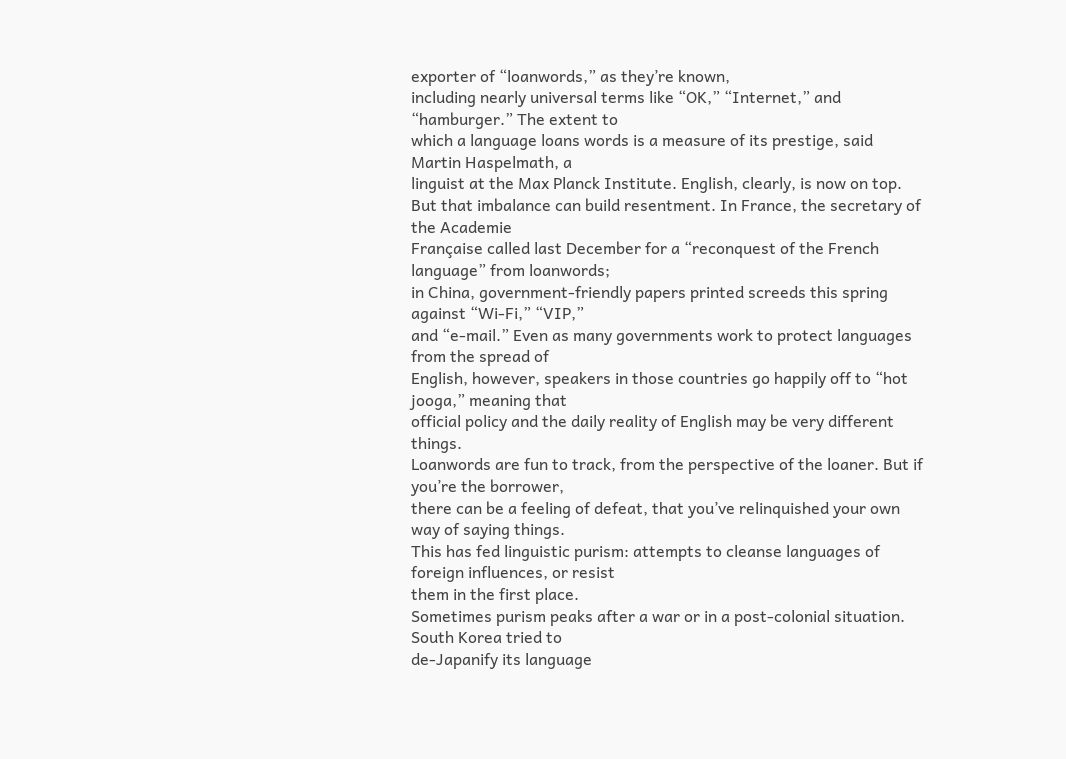exporter of “loanwords,” as they’re known,
including nearly universal terms like “OK,” “Internet,” and “hamburger.” The extent to
which a language loans words is a measure of its prestige, said Martin Haspelmath, a
linguist at the Max Planck Institute. English, clearly, is now on top.
But that imbalance can build resentment. In France, the secretary of the Academie
Française called last December for a “reconquest of the French language” from loanwords;
in China, government-friendly papers printed screeds this spring against “Wi-Fi,” “VIP,”
and “e-mail.” Even as many governments work to protect languages from the spread of
English, however, speakers in those countries go happily off to “hot jooga,” meaning that
official policy and the daily reality of English may be very different things.
Loanwords are fun to track, from the perspective of the loaner. But if you’re the borrower,
there can be a feeling of defeat, that you’ve relinquished your own way of saying things.
This has fed linguistic purism: attempts to cleanse languages of foreign influences, or resist
them in the first place.
Sometimes purism peaks after a war or in a post-colonial situation. South Korea tried to
de-Japanify its language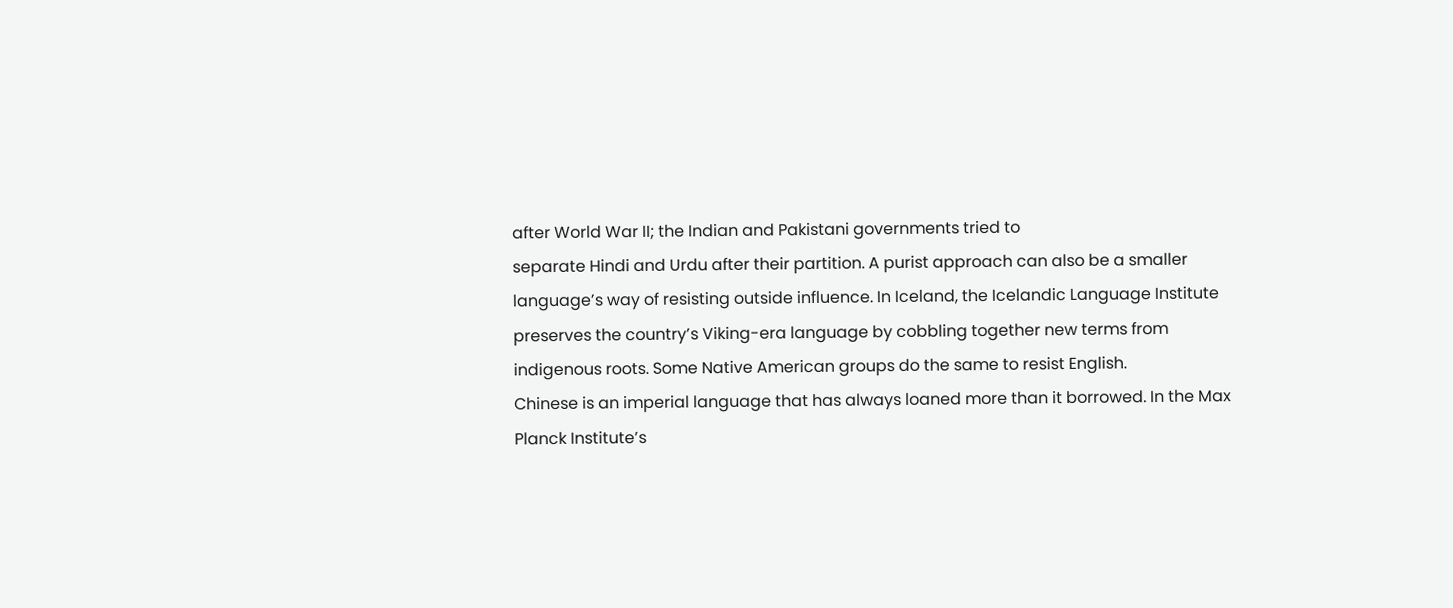after World War II; the Indian and Pakistani governments tried to
separate Hindi and Urdu after their partition. A purist approach can also be a smaller
language’s way of resisting outside influence. In Iceland, the Icelandic Language Institute
preserves the country’s Viking-era language by cobbling together new terms from
indigenous roots. Some Native American groups do the same to resist English.
Chinese is an imperial language that has always loaned more than it borrowed. In the Max
Planck Institute’s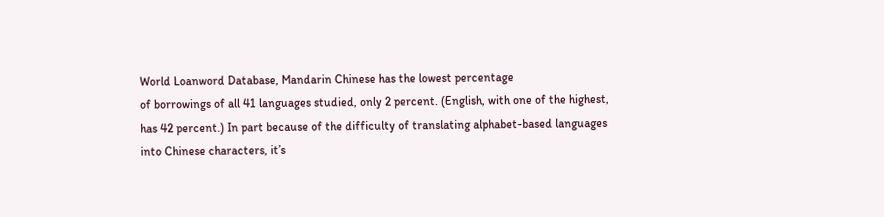World Loanword Database, Mandarin Chinese has the lowest percentage
of borrowings of all 41 languages studied, only 2 percent. (English, with one of the highest,
has 42 percent.) In part because of the difficulty of translating alphabet-based languages
into Chinese characters, it’s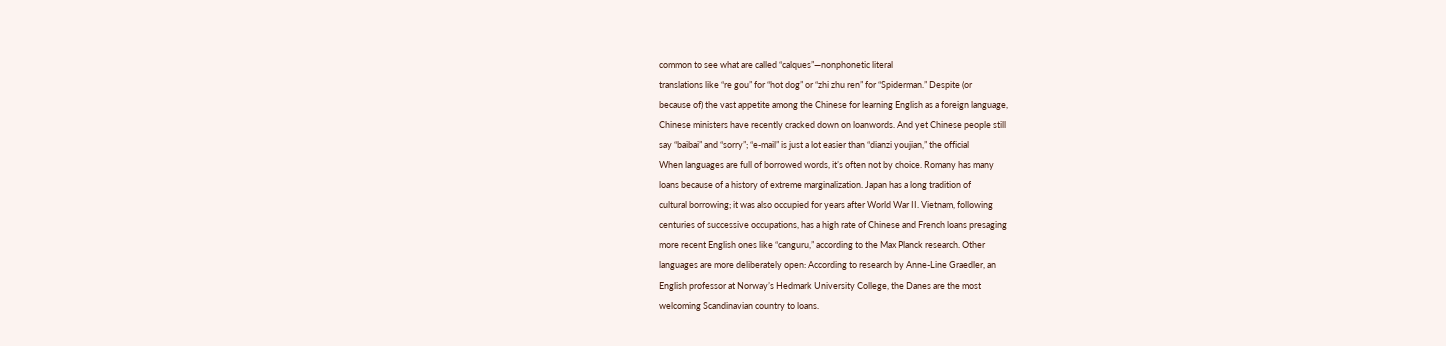common to see what are called “calques”—nonphonetic literal
translations like “re gou” for “hot dog” or “zhi zhu ren” for “Spiderman.” Despite (or
because of) the vast appetite among the Chinese for learning English as a foreign language,
Chinese ministers have recently cracked down on loanwords. And yet Chinese people still
say “baibai” and “sorry”; “e-mail” is just a lot easier than “dianzi youjian,” the official
When languages are full of borrowed words, it’s often not by choice. Romany has many
loans because of a history of extreme marginalization. Japan has a long tradition of
cultural borrowing; it was also occupied for years after World War II. Vietnam, following
centuries of successive occupations, has a high rate of Chinese and French loans presaging
more recent English ones like “canguru,” according to the Max Planck research. Other
languages are more deliberately open: According to research by Anne-Line Graedler, an
English professor at Norway’s Hedmark University College, the Danes are the most
welcoming Scandinavian country to loans.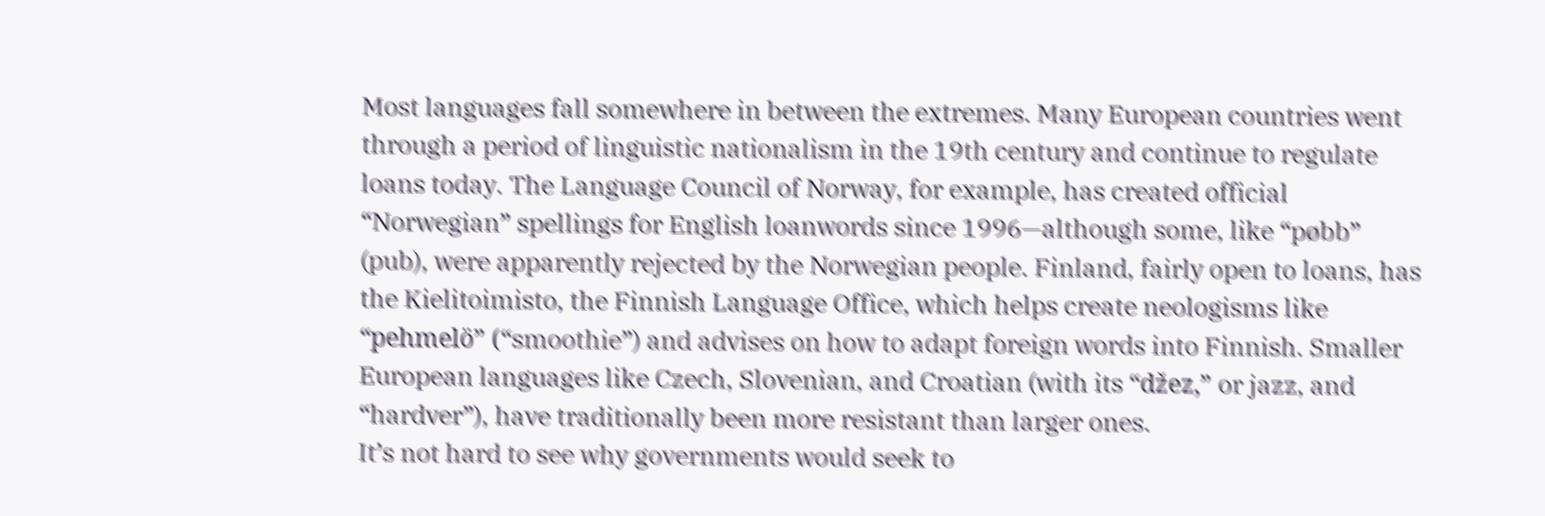Most languages fall somewhere in between the extremes. Many European countries went
through a period of linguistic nationalism in the 19th century and continue to regulate
loans today. The Language Council of Norway, for example, has created official
“Norwegian” spellings for English loanwords since 1996—although some, like “pøbb”
(pub), were apparently rejected by the Norwegian people. Finland, fairly open to loans, has
the Kielitoimisto, the Finnish Language Office, which helps create neologisms like
“pehmelö” (“smoothie”) and advises on how to adapt foreign words into Finnish. Smaller
European languages like Czech, Slovenian, and Croatian (with its “džez,” or jazz, and
“hardver”), have traditionally been more resistant than larger ones.
It’s not hard to see why governments would seek to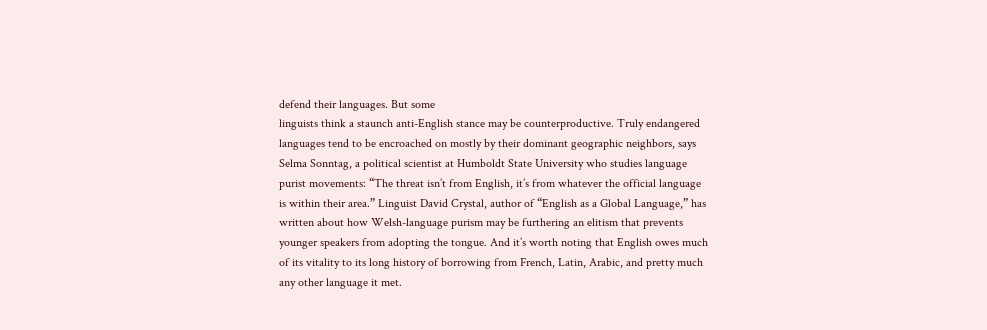defend their languages. But some
linguists think a staunch anti-English stance may be counterproductive. Truly endangered
languages tend to be encroached on mostly by their dominant geographic neighbors, says
Selma Sonntag, a political scientist at Humboldt State University who studies language
purist movements: “The threat isn’t from English, it’s from whatever the official language
is within their area.” Linguist David Crystal, author of “English as a Global Language,” has
written about how Welsh-language purism may be furthering an elitism that prevents
younger speakers from adopting the tongue. And it’s worth noting that English owes much
of its vitality to its long history of borrowing from French, Latin, Arabic, and pretty much
any other language it met.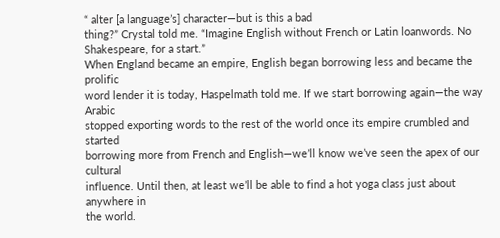“ alter [a language’s] character—but is this a bad
thing?” Crystal told me. “Imagine English without French or Latin loanwords. No
Shakespeare, for a start.”
When England became an empire, English began borrowing less and became the prolific
word lender it is today, Haspelmath told me. If we start borrowing again—the way Arabic
stopped exporting words to the rest of the world once its empire crumbled and started
borrowing more from French and English—we’ll know we’ve seen the apex of our cultural
influence. Until then, at least we’ll be able to find a hot yoga class just about anywhere in
the world.